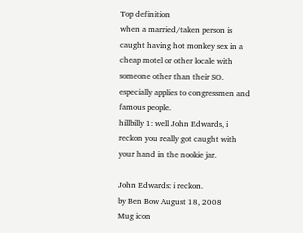Top definition
when a married/taken person is caught having hot monkey sex in a cheap motel or other locale with someone other than their SO. especially applies to congressmen and famous people.
hillbilly 1: well John Edwards, i reckon you really got caught with your hand in the nookie jar.

John Edwards: i reckon.
by Ben Bow August 18, 2008
Mug icon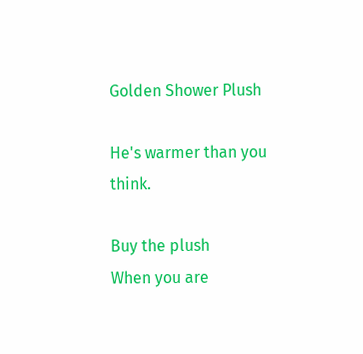Golden Shower Plush

He's warmer than you think.

Buy the plush
When you are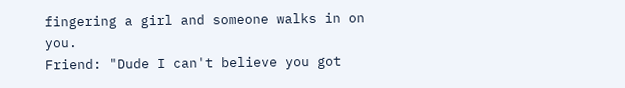fingering a girl and someone walks in on you.
Friend: "Dude I can't believe you got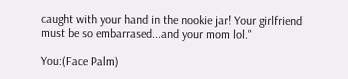caught with your hand in the nookie jar! Your girlfriend must be so embarrased...and your mom lol."

You:(Face Palm)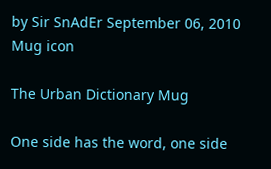by Sir SnAdEr September 06, 2010
Mug icon

The Urban Dictionary Mug

One side has the word, one side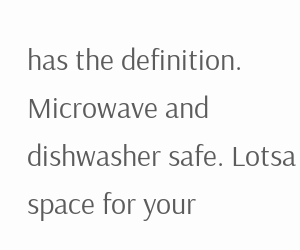has the definition. Microwave and dishwasher safe. Lotsa space for your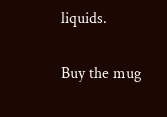liquids.

Buy the mug